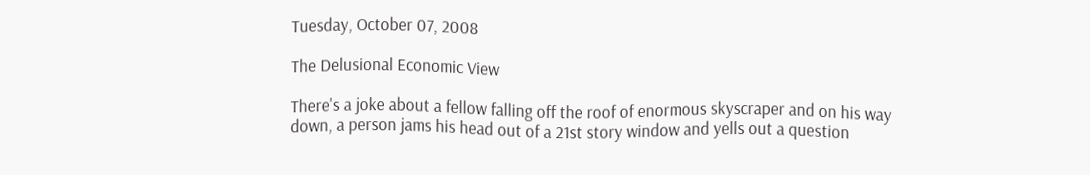Tuesday, October 07, 2008

The Delusional Economic View

There's a joke about a fellow falling off the roof of enormous skyscraper and on his way down, a person jams his head out of a 21st story window and yells out a question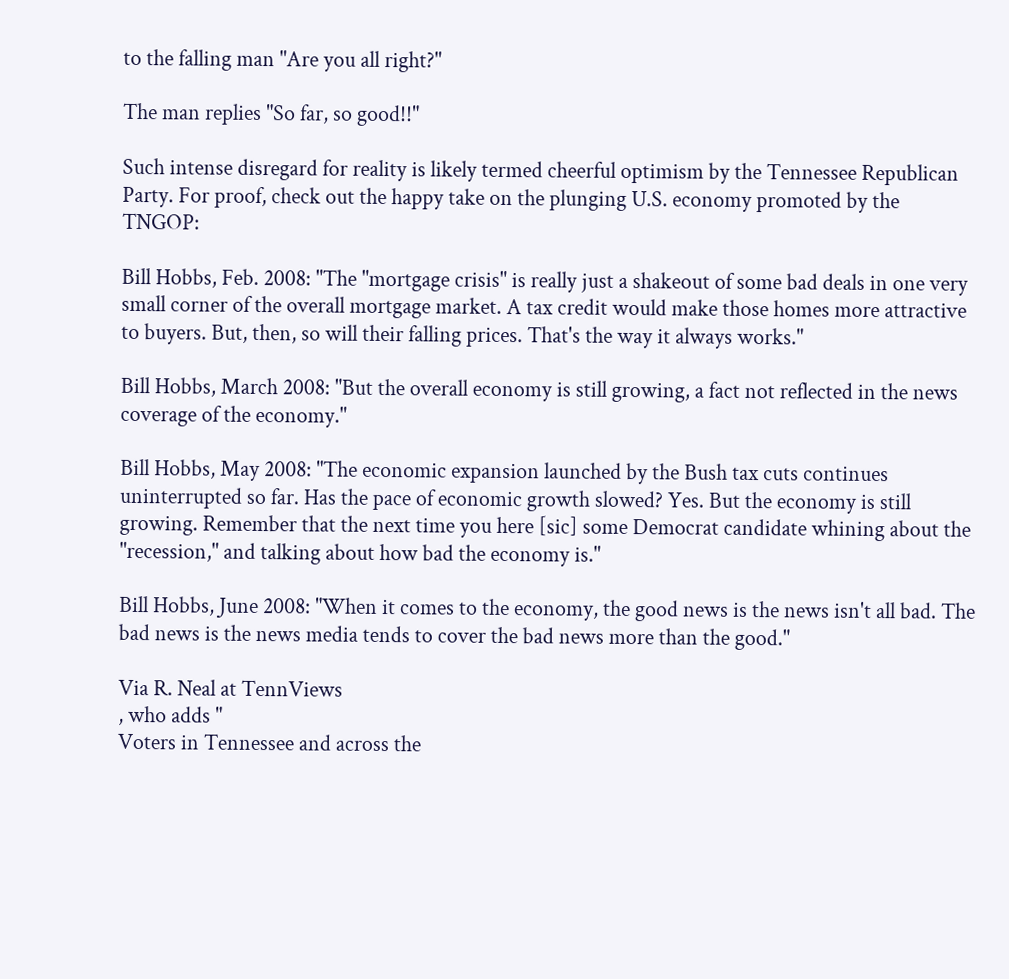to the falling man "Are you all right?"

The man replies "So far, so good!!"

Such intense disregard for reality is likely termed cheerful optimism by the Tennessee Republican Party. For proof, check out the happy take on the plunging U.S. economy promoted by the TNGOP:

Bill Hobbs, Feb. 2008: "The "mortgage crisis" is really just a shakeout of some bad deals in one very small corner of the overall mortgage market. A tax credit would make those homes more attractive to buyers. But, then, so will their falling prices. That's the way it always works."

Bill Hobbs, March 2008: "But the overall economy is still growing, a fact not reflected in the news coverage of the economy."

Bill Hobbs, May 2008: "The economic expansion launched by the Bush tax cuts continues uninterrupted so far. Has the pace of economic growth slowed? Yes. But the economy is still growing. Remember that the next time you here [sic] some Democrat candidate whining about the "recession," and talking about how bad the economy is."

Bill Hobbs, June 2008: "When it comes to the economy, the good news is the news isn't all bad. The bad news is the news media tends to cover the bad news more than the good."

Via R. Neal at TennViews
, who adds "
Voters in Tennessee and across the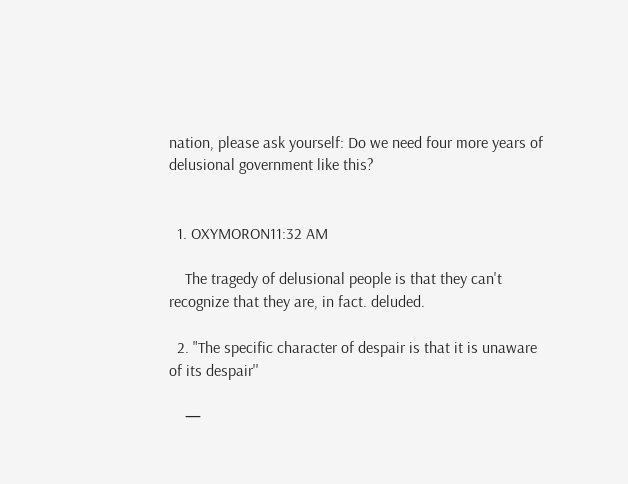nation, please ask yourself: Do we need four more years of delusional government like this?


  1. OXYMORON11:32 AM

    The tragedy of delusional people is that they can't recognize that they are, in fact. deluded.

  2. "The specific character of despair is that it is unaware of its despair''

    —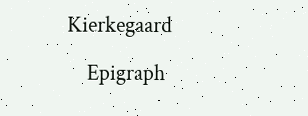Kierkegaard

    Epigraph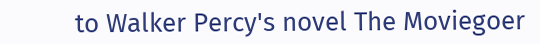to Walker Percy's novel The Moviegoer